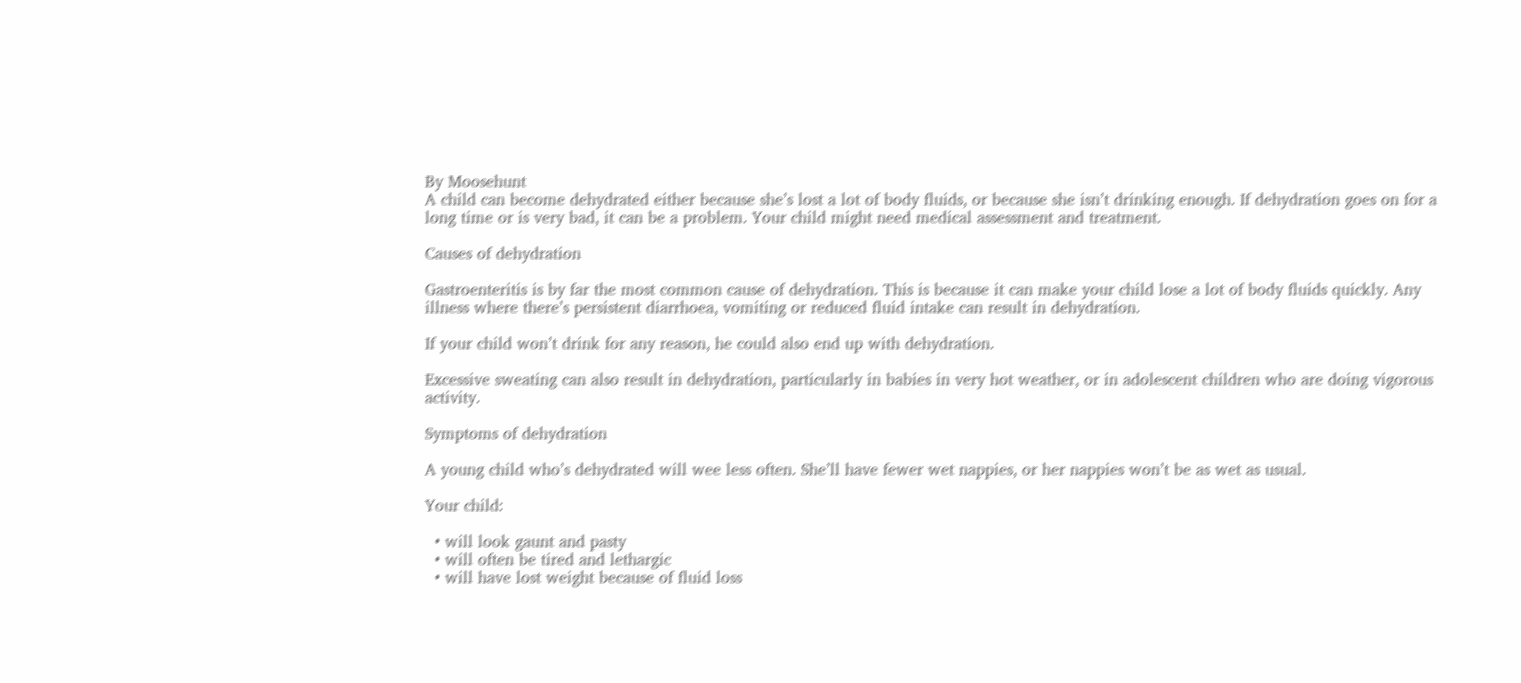By Moosehunt
A child can become dehydrated either because she’s lost a lot of body fluids, or because she isn’t drinking enough. If dehydration goes on for a long time or is very bad, it can be a problem. Your child might need medical assessment and treatment.

Causes of dehydration

Gastroenteritis is by far the most common cause of dehydration. This is because it can make your child lose a lot of body fluids quickly. Any illness where there’s persistent diarrhoea, vomiting or reduced fluid intake can result in dehydration.

If your child won’t drink for any reason, he could also end up with dehydration.

Excessive sweating can also result in dehydration, particularly in babies in very hot weather, or in adolescent children who are doing vigorous activity.

Symptoms of dehydration

A young child who’s dehydrated will wee less often. She’ll have fewer wet nappies, or her nappies won’t be as wet as usual.

Your child:

  • will look gaunt and pasty
  • will often be tired and lethargic
  • will have lost weight because of fluid loss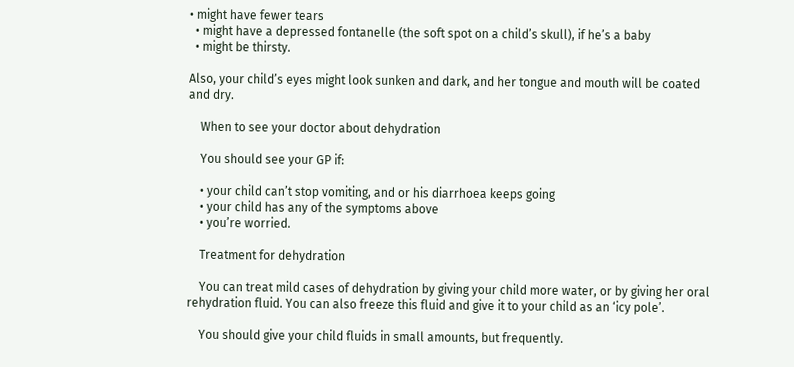• might have fewer tears
  • might have a depressed fontanelle (the soft spot on a child’s skull), if he’s a baby
  • might be thirsty.

Also, your child’s eyes might look sunken and dark, and her tongue and mouth will be coated and dry.

    When to see your doctor about dehydration

    You should see your GP if:

    • your child can’t stop vomiting, and or his diarrhoea keeps going
    • your child has any of the symptoms above
    • you’re worried.

    Treatment for dehydration

    You can treat mild cases of dehydration by giving your child more water, or by giving her oral rehydration fluid. You can also freeze this fluid and give it to your child as an ‘icy pole’.

    You should give your child fluids in small amounts, but frequently.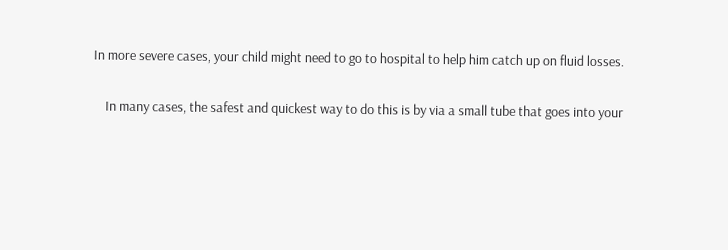In more severe cases, your child might need to go to hospital to help him catch up on fluid losses.

    In many cases, the safest and quickest way to do this is by via a small tube that goes into your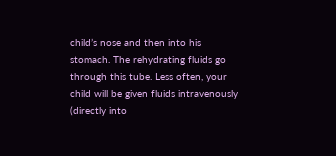child’s nose and then into his stomach. The rehydrating fluids go through this tube. Less often, your child will be given fluids intravenously (directly into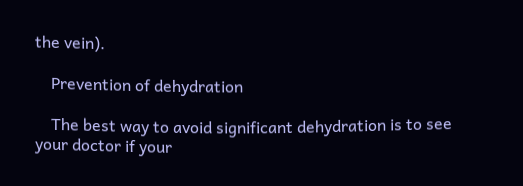the vein).

    Prevention of dehydration

    The best way to avoid significant dehydration is to see your doctor if your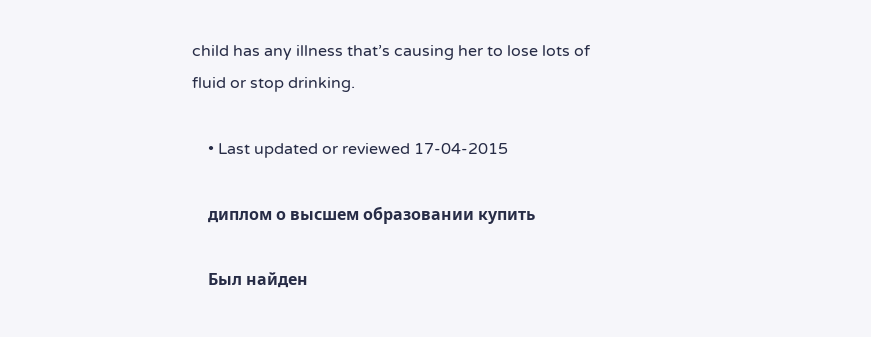child has any illness that’s causing her to lose lots of fluid or stop drinking.

    • Last updated or reviewed 17-04-2015

    диплом о высшем образовании купить

    Был найден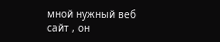мной нужный веб сайт , он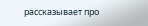рассказывает про